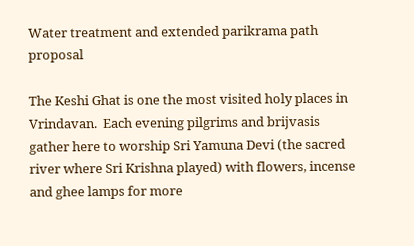Water treatment and extended parikrama path proposal

The Keshi Ghat is one the most visited holy places in Vrindavan.  Each evening pilgrims and brijvasis gather here to worship Sri Yamuna Devi (the sacred river where Sri Krishna played) with flowers, incense and ghee lamps for more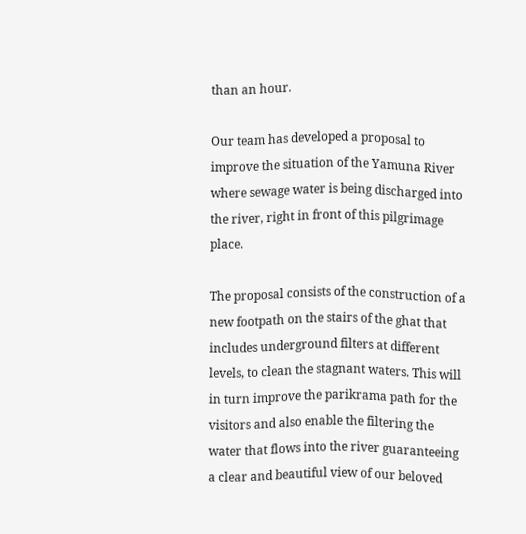than an hour.

Our team has developed a proposal to improve the situation of the Yamuna River where sewage water is being discharged into the river, right in front of this pilgrimage place.

The proposal consists of the construction of a new footpath on the stairs of the ghat that includes underground filters at different levels, to clean the stagnant waters. This will in turn improve the parikrama path for the visitors and also enable the filtering the water that flows into the river guaranteeing a clear and beautiful view of our beloved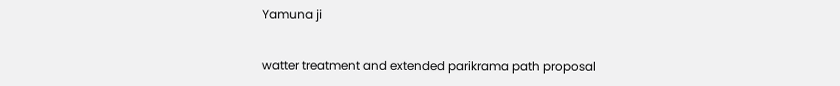Yamuna ji


watter treatment and extended parikrama path proposal